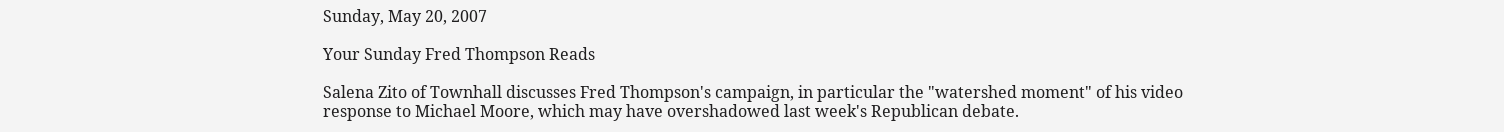Sunday, May 20, 2007

Your Sunday Fred Thompson Reads

Salena Zito of Townhall discusses Fred Thompson's campaign, in particular the "watershed moment" of his video response to Michael Moore, which may have overshadowed last week's Republican debate.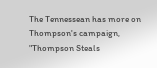The Tennessean has more on Thompson's campaign, "Thompson Steals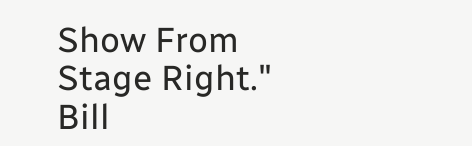Show From Stage Right." Bill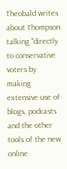Theobald writes about Thompson talking "directly to conservative voters by making extensive use of blogs, podcasts and the other tools of the new online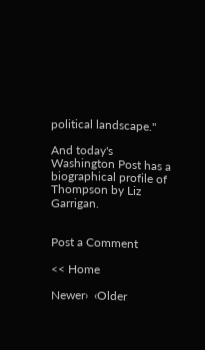political landscape."

And today's Washington Post has a biographical profile of Thompson by Liz Garrigan.


Post a Comment

<< Home

Newer›  ‹Older